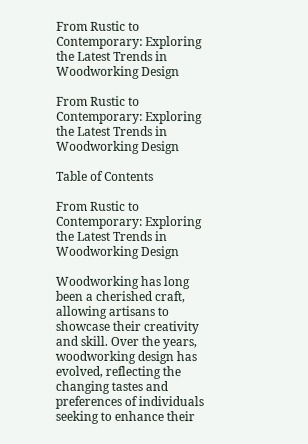From Rustic to Contemporary: Exploring the Latest Trends in Woodworking Design

From Rustic to Contemporary: Exploring the Latest Trends in Woodworking Design

Table of Contents

From Rustic to Contemporary: Exploring the Latest Trends in Woodworking Design

Woodworking has long been a cherished craft, allowing artisans to showcase their creativity and skill. Over the years, woodworking design has evolved, reflecting the changing tastes and preferences of individuals seeking to enhance their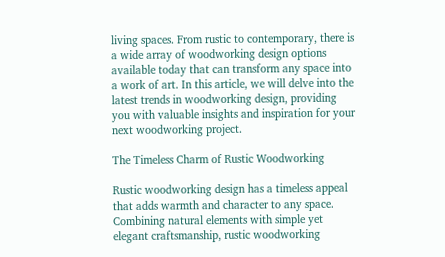living spaces. From rustic to contemporary, there is a wide array of woodworking design options available today that can transform any space into a work of art. In this article, we will delve into the latest trends in woodworking design, providing you with valuable insights and inspiration for your next woodworking project.

The Timeless Charm of Rustic Woodworking

Rustic woodworking design has a timeless appeal that adds warmth and character to any space. Combining natural elements with simple yet elegant craftsmanship, rustic woodworking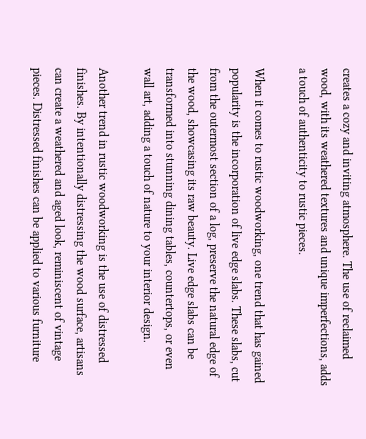creates a cozy and inviting atmosphere. The use of reclaimed wood, with its weathered textures and unique imperfections, adds a touch of authenticity to rustic pieces.

When it comes to rustic woodworking, one trend that has gained popularity is the incorporation of live edge slabs. These slabs, cut from the outermost section of a log, preserve the natural edge of the wood, showcasing its raw beauty. Live edge slabs can be transformed into stunning dining tables, countertops, or even wall art, adding a touch of nature to your interior design.

Another trend in rustic woodworking is the use of distressed finishes. By intentionally distressing the wood surface, artisans can create a weathered and aged look, reminiscent of vintage pieces. Distressed finishes can be applied to various furniture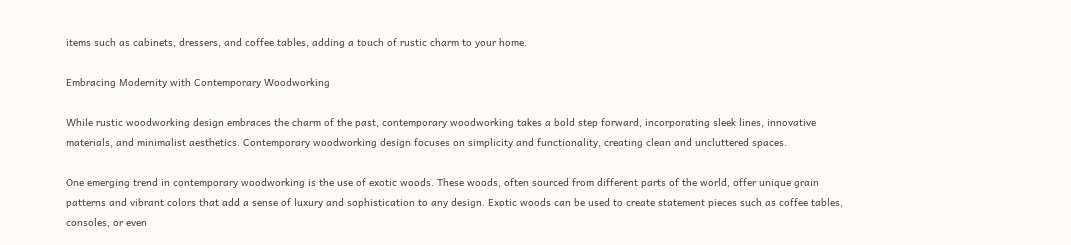items such as cabinets, dressers, and coffee tables, adding a touch of rustic charm to your home.

Embracing Modernity with Contemporary Woodworking

While rustic woodworking design embraces the charm of the past, contemporary woodworking takes a bold step forward, incorporating sleek lines, innovative materials, and minimalist aesthetics. Contemporary woodworking design focuses on simplicity and functionality, creating clean and uncluttered spaces.

One emerging trend in contemporary woodworking is the use of exotic woods. These woods, often sourced from different parts of the world, offer unique grain patterns and vibrant colors that add a sense of luxury and sophistication to any design. Exotic woods can be used to create statement pieces such as coffee tables, consoles, or even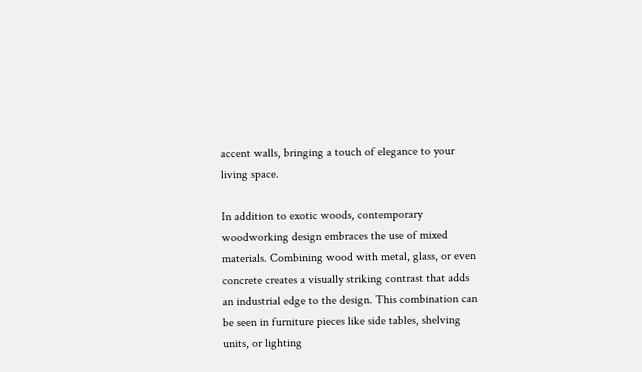accent walls, bringing a touch of elegance to your living space.

In addition to exotic woods, contemporary woodworking design embraces the use of mixed materials. Combining wood with metal, glass, or even concrete creates a visually striking contrast that adds an industrial edge to the design. This combination can be seen in furniture pieces like side tables, shelving units, or lighting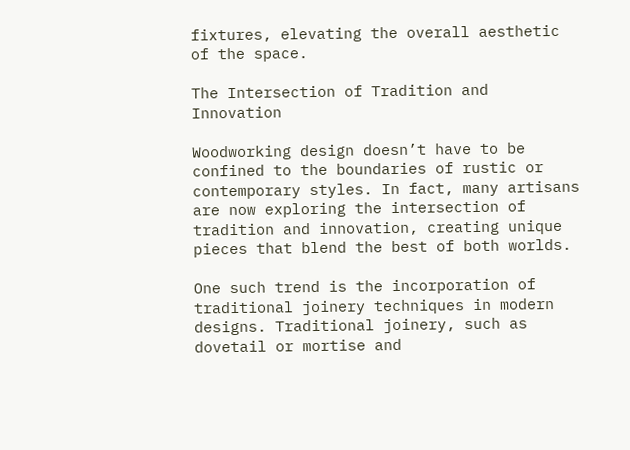fixtures, elevating the overall aesthetic of the space.

The Intersection of Tradition and Innovation

Woodworking design doesn’t have to be confined to the boundaries of rustic or contemporary styles. In fact, many artisans are now exploring the intersection of tradition and innovation, creating unique pieces that blend the best of both worlds.

One such trend is the incorporation of traditional joinery techniques in modern designs. Traditional joinery, such as dovetail or mortise and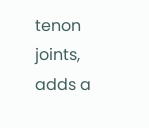tenon joints, adds a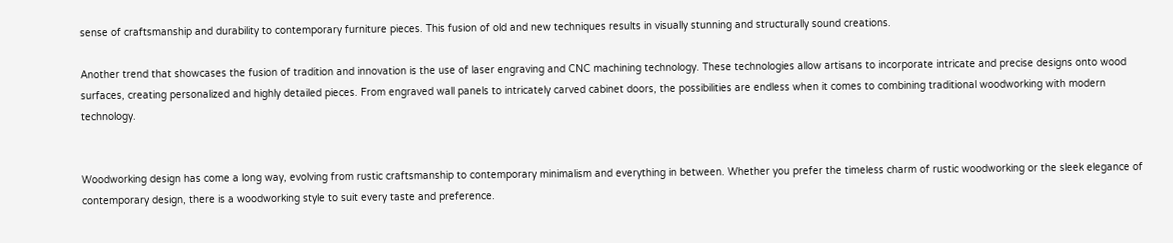sense of craftsmanship and durability to contemporary furniture pieces. This fusion of old and new techniques results in visually stunning and structurally sound creations.

Another trend that showcases the fusion of tradition and innovation is the use of laser engraving and CNC machining technology. These technologies allow artisans to incorporate intricate and precise designs onto wood surfaces, creating personalized and highly detailed pieces. From engraved wall panels to intricately carved cabinet doors, the possibilities are endless when it comes to combining traditional woodworking with modern technology.


Woodworking design has come a long way, evolving from rustic craftsmanship to contemporary minimalism and everything in between. Whether you prefer the timeless charm of rustic woodworking or the sleek elegance of contemporary design, there is a woodworking style to suit every taste and preference.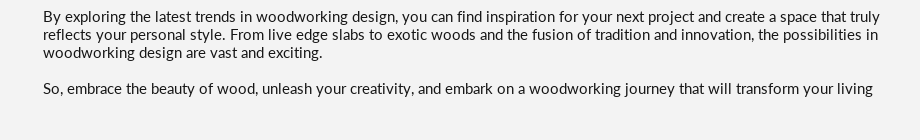By exploring the latest trends in woodworking design, you can find inspiration for your next project and create a space that truly reflects your personal style. From live edge slabs to exotic woods and the fusion of tradition and innovation, the possibilities in woodworking design are vast and exciting.

So, embrace the beauty of wood, unleash your creativity, and embark on a woodworking journey that will transform your living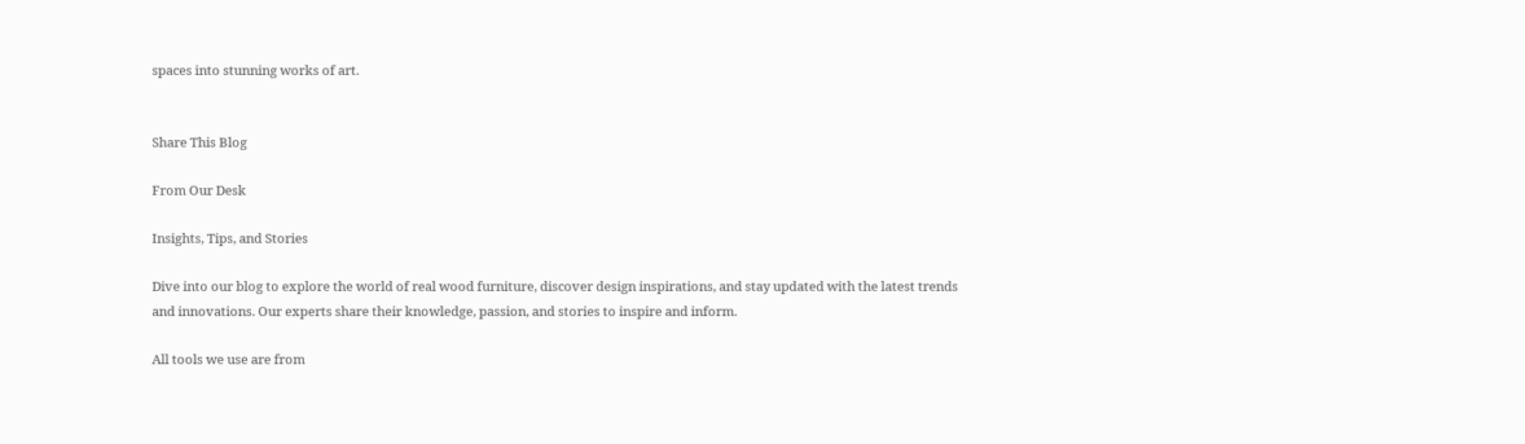spaces into stunning works of art.


Share This Blog

From Our Desk

Insights, Tips, and Stories

Dive into our blog to explore the world of real wood furniture, discover design inspirations, and stay updated with the latest trends and innovations. Our experts share their knowledge, passion, and stories to inspire and inform.

All tools we use are from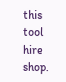this tool hire shop.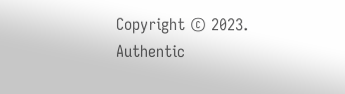Copyright © 2023. Authentic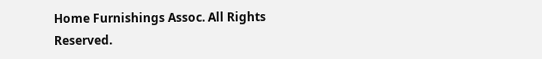Home Furnishings Assoc. All Rights Reserved.